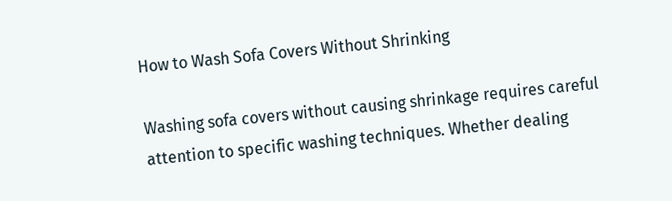How to Wash Sofa Covers Without Shrinking

Washing sofa covers without causing shrinkage requires careful attention to specific washing techniques. Whether dealing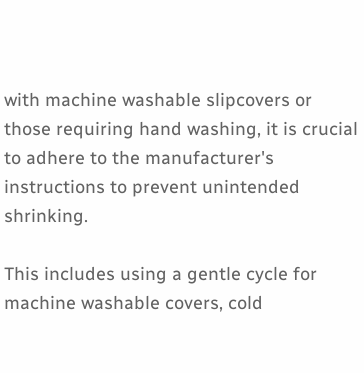with machine washable slipcovers or those requiring hand washing, it is crucial to adhere to the manufacturer's instructions to prevent unintended shrinking.

This includes using a gentle cycle for machine washable covers, cold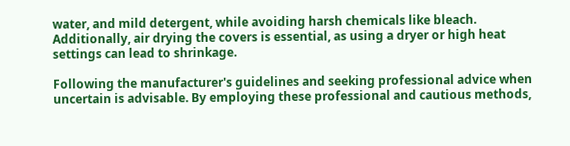water, and mild detergent, while avoiding harsh chemicals like bleach. Additionally, air drying the covers is essential, as using a dryer or high heat settings can lead to shrinkage.

Following the manufacturer's guidelines and seeking professional advice when uncertain is advisable. By employing these professional and cautious methods,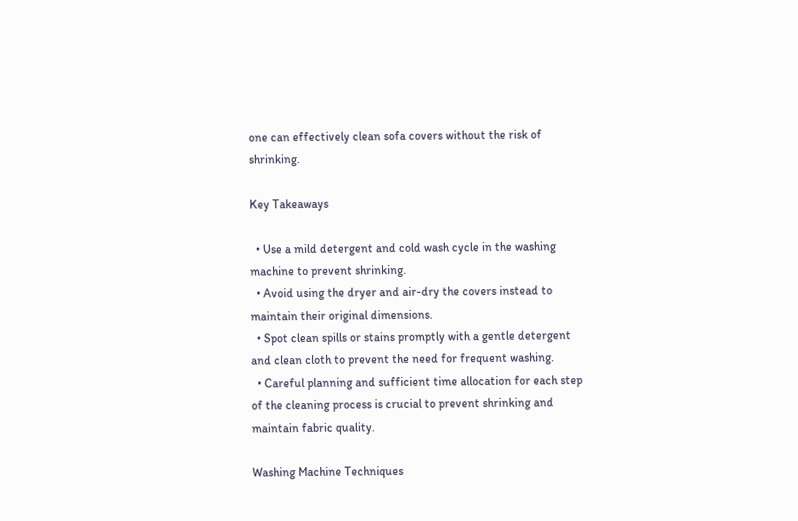one can effectively clean sofa covers without the risk of shrinking.

Key Takeaways

  • Use a mild detergent and cold wash cycle in the washing machine to prevent shrinking.
  • Avoid using the dryer and air-dry the covers instead to maintain their original dimensions.
  • Spot clean spills or stains promptly with a gentle detergent and clean cloth to prevent the need for frequent washing.
  • Careful planning and sufficient time allocation for each step of the cleaning process is crucial to prevent shrinking and maintain fabric quality.

Washing Machine Techniques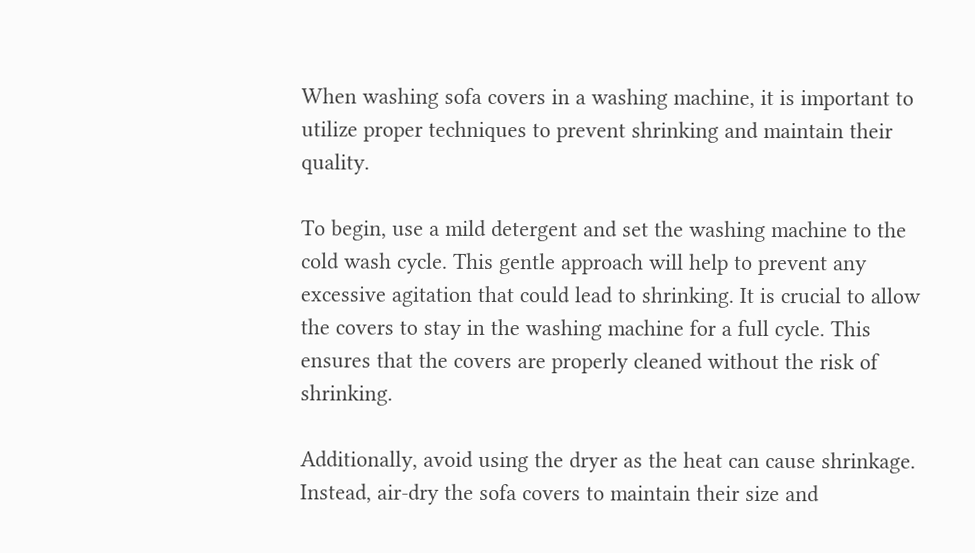When washing sofa covers in a washing machine, it is important to utilize proper techniques to prevent shrinking and maintain their quality.

To begin, use a mild detergent and set the washing machine to the cold wash cycle. This gentle approach will help to prevent any excessive agitation that could lead to shrinking. It is crucial to allow the covers to stay in the washing machine for a full cycle. This ensures that the covers are properly cleaned without the risk of shrinking.

Additionally, avoid using the dryer as the heat can cause shrinkage. Instead, air-dry the sofa covers to maintain their size and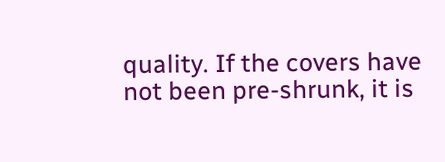quality. If the covers have not been pre-shrunk, it is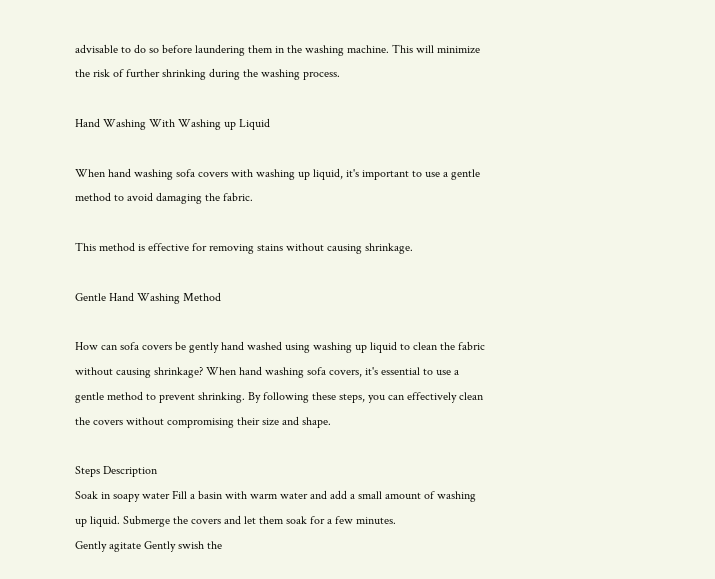advisable to do so before laundering them in the washing machine. This will minimize the risk of further shrinking during the washing process.

Hand Washing With Washing up Liquid

When hand washing sofa covers with washing up liquid, it's important to use a gentle method to avoid damaging the fabric.

This method is effective for removing stains without causing shrinkage.

Gentle Hand Washing Method

How can sofa covers be gently hand washed using washing up liquid to clean the fabric without causing shrinkage? When hand washing sofa covers, it's essential to use a gentle method to prevent shrinking. By following these steps, you can effectively clean the covers without compromising their size and shape.

Steps Description
Soak in soapy water Fill a basin with warm water and add a small amount of washing up liquid. Submerge the covers and let them soak for a few minutes.
Gently agitate Gently swish the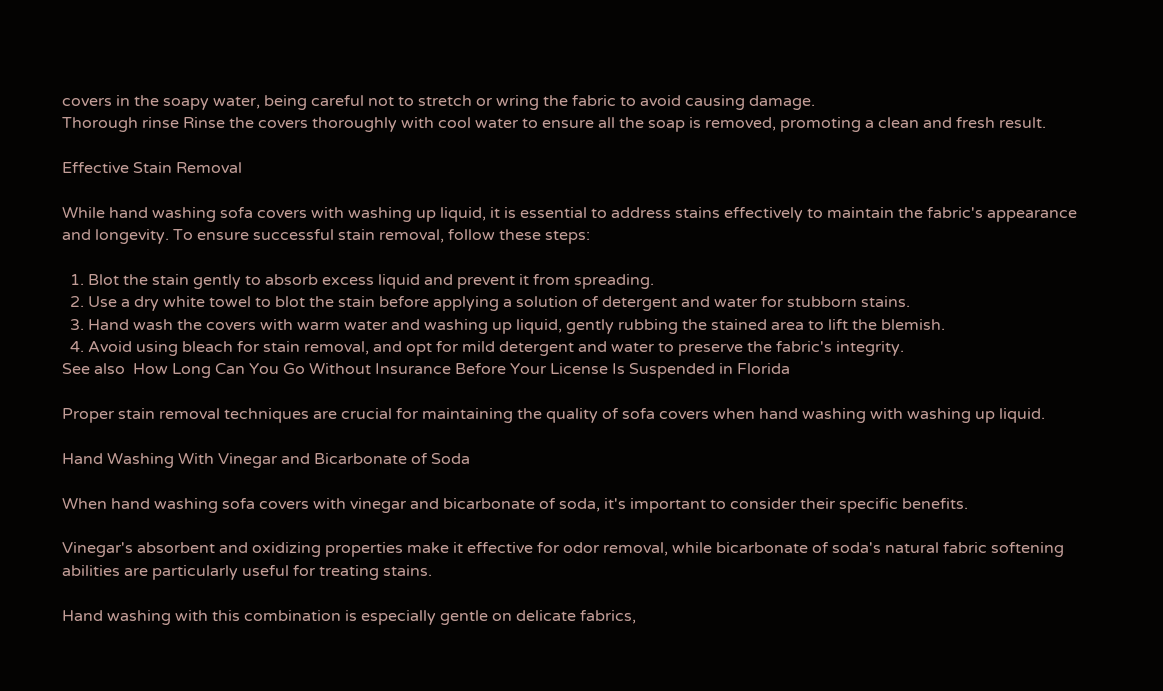covers in the soapy water, being careful not to stretch or wring the fabric to avoid causing damage.
Thorough rinse Rinse the covers thoroughly with cool water to ensure all the soap is removed, promoting a clean and fresh result.

Effective Stain Removal

While hand washing sofa covers with washing up liquid, it is essential to address stains effectively to maintain the fabric's appearance and longevity. To ensure successful stain removal, follow these steps:

  1. Blot the stain gently to absorb excess liquid and prevent it from spreading.
  2. Use a dry white towel to blot the stain before applying a solution of detergent and water for stubborn stains.
  3. Hand wash the covers with warm water and washing up liquid, gently rubbing the stained area to lift the blemish.
  4. Avoid using bleach for stain removal, and opt for mild detergent and water to preserve the fabric's integrity.
See also  How Long Can You Go Without Insurance Before Your License Is Suspended in Florida

Proper stain removal techniques are crucial for maintaining the quality of sofa covers when hand washing with washing up liquid.

Hand Washing With Vinegar and Bicarbonate of Soda

When hand washing sofa covers with vinegar and bicarbonate of soda, it's important to consider their specific benefits.

Vinegar's absorbent and oxidizing properties make it effective for odor removal, while bicarbonate of soda's natural fabric softening abilities are particularly useful for treating stains.

Hand washing with this combination is especially gentle on delicate fabrics,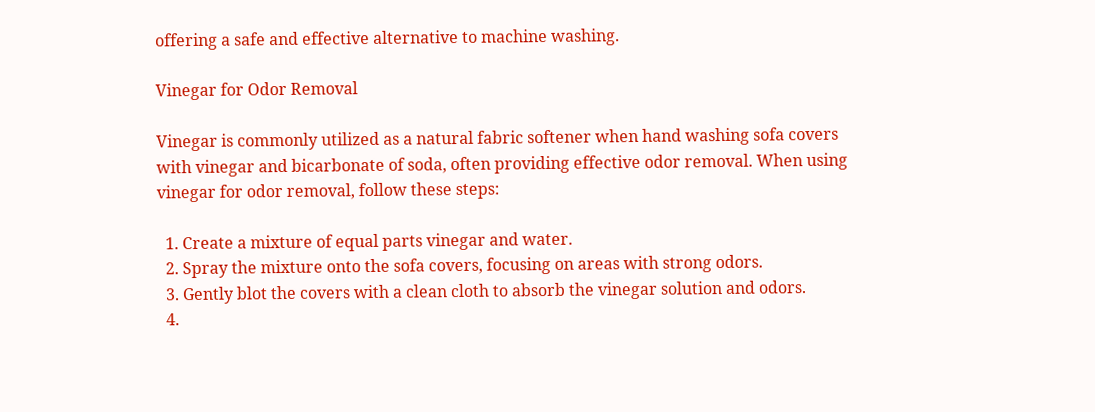offering a safe and effective alternative to machine washing.

Vinegar for Odor Removal

Vinegar is commonly utilized as a natural fabric softener when hand washing sofa covers with vinegar and bicarbonate of soda, often providing effective odor removal. When using vinegar for odor removal, follow these steps:

  1. Create a mixture of equal parts vinegar and water.
  2. Spray the mixture onto the sofa covers, focusing on areas with strong odors.
  3. Gently blot the covers with a clean cloth to absorb the vinegar solution and odors.
  4.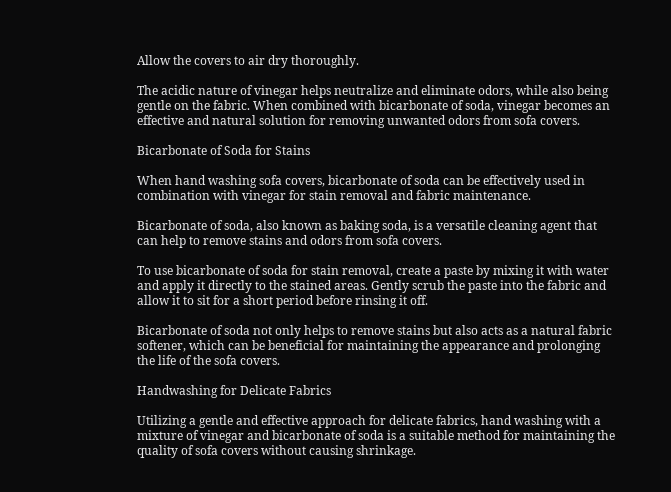Allow the covers to air dry thoroughly.

The acidic nature of vinegar helps neutralize and eliminate odors, while also being gentle on the fabric. When combined with bicarbonate of soda, vinegar becomes an effective and natural solution for removing unwanted odors from sofa covers.

Bicarbonate of Soda for Stains

When hand washing sofa covers, bicarbonate of soda can be effectively used in combination with vinegar for stain removal and fabric maintenance.

Bicarbonate of soda, also known as baking soda, is a versatile cleaning agent that can help to remove stains and odors from sofa covers.

To use bicarbonate of soda for stain removal, create a paste by mixing it with water and apply it directly to the stained areas. Gently scrub the paste into the fabric and allow it to sit for a short period before rinsing it off.

Bicarbonate of soda not only helps to remove stains but also acts as a natural fabric softener, which can be beneficial for maintaining the appearance and prolonging the life of the sofa covers.

Handwashing for Delicate Fabrics

Utilizing a gentle and effective approach for delicate fabrics, hand washing with a mixture of vinegar and bicarbonate of soda is a suitable method for maintaining the quality of sofa covers without causing shrinkage.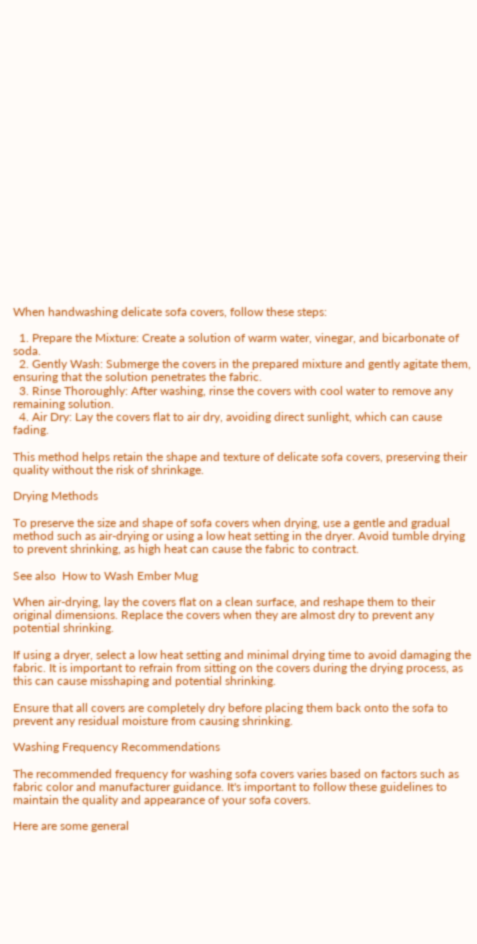When handwashing delicate sofa covers, follow these steps:

  1. Prepare the Mixture: Create a solution of warm water, vinegar, and bicarbonate of soda.
  2. Gently Wash: Submerge the covers in the prepared mixture and gently agitate them, ensuring that the solution penetrates the fabric.
  3. Rinse Thoroughly: After washing, rinse the covers with cool water to remove any remaining solution.
  4. Air Dry: Lay the covers flat to air dry, avoiding direct sunlight, which can cause fading.

This method helps retain the shape and texture of delicate sofa covers, preserving their quality without the risk of shrinkage.

Drying Methods

To preserve the size and shape of sofa covers when drying, use a gentle and gradual method such as air-drying or using a low heat setting in the dryer. Avoid tumble drying to prevent shrinking, as high heat can cause the fabric to contract.

See also  How to Wash Ember Mug

When air-drying, lay the covers flat on a clean surface, and reshape them to their original dimensions. Replace the covers when they are almost dry to prevent any potential shrinking.

If using a dryer, select a low heat setting and minimal drying time to avoid damaging the fabric. It is important to refrain from sitting on the covers during the drying process, as this can cause misshaping and potential shrinking.

Ensure that all covers are completely dry before placing them back onto the sofa to prevent any residual moisture from causing shrinking.

Washing Frequency Recommendations

The recommended frequency for washing sofa covers varies based on factors such as fabric color and manufacturer guidance. It's important to follow these guidelines to maintain the quality and appearance of your sofa covers.

Here are some general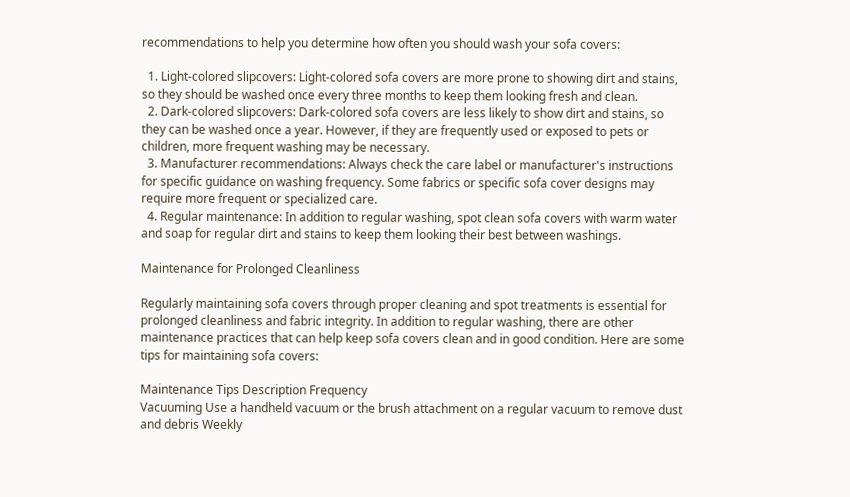recommendations to help you determine how often you should wash your sofa covers:

  1. Light-colored slipcovers: Light-colored sofa covers are more prone to showing dirt and stains, so they should be washed once every three months to keep them looking fresh and clean.
  2. Dark-colored slipcovers: Dark-colored sofa covers are less likely to show dirt and stains, so they can be washed once a year. However, if they are frequently used or exposed to pets or children, more frequent washing may be necessary.
  3. Manufacturer recommendations: Always check the care label or manufacturer's instructions for specific guidance on washing frequency. Some fabrics or specific sofa cover designs may require more frequent or specialized care.
  4. Regular maintenance: In addition to regular washing, spot clean sofa covers with warm water and soap for regular dirt and stains to keep them looking their best between washings.

Maintenance for Prolonged Cleanliness

Regularly maintaining sofa covers through proper cleaning and spot treatments is essential for prolonged cleanliness and fabric integrity. In addition to regular washing, there are other maintenance practices that can help keep sofa covers clean and in good condition. Here are some tips for maintaining sofa covers:

Maintenance Tips Description Frequency
Vacuuming Use a handheld vacuum or the brush attachment on a regular vacuum to remove dust and debris Weekly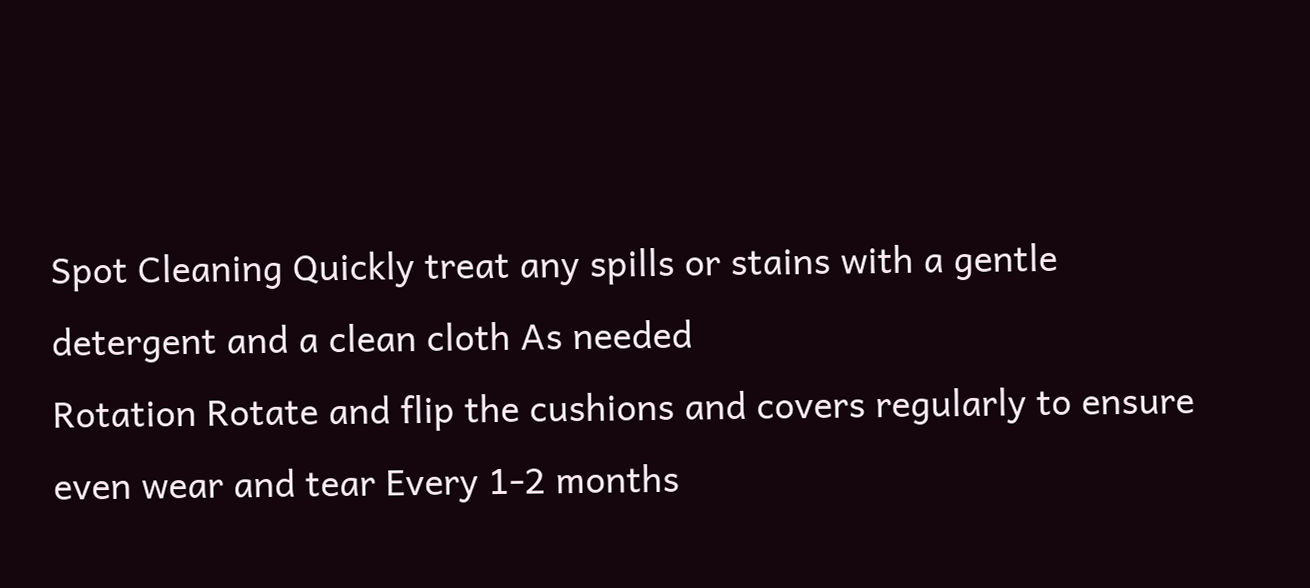Spot Cleaning Quickly treat any spills or stains with a gentle detergent and a clean cloth As needed
Rotation Rotate and flip the cushions and covers regularly to ensure even wear and tear Every 1-2 months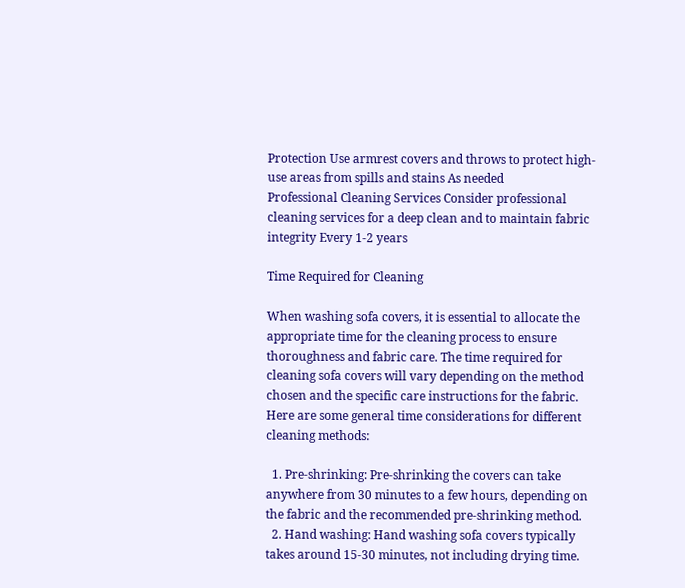Protection Use armrest covers and throws to protect high-use areas from spills and stains As needed
Professional Cleaning Services Consider professional cleaning services for a deep clean and to maintain fabric integrity Every 1-2 years

Time Required for Cleaning

When washing sofa covers, it is essential to allocate the appropriate time for the cleaning process to ensure thoroughness and fabric care. The time required for cleaning sofa covers will vary depending on the method chosen and the specific care instructions for the fabric. Here are some general time considerations for different cleaning methods:

  1. Pre-shrinking: Pre-shrinking the covers can take anywhere from 30 minutes to a few hours, depending on the fabric and the recommended pre-shrinking method.
  2. Hand washing: Hand washing sofa covers typically takes around 15-30 minutes, not including drying time.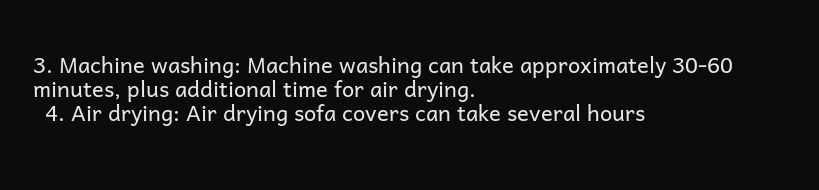3. Machine washing: Machine washing can take approximately 30-60 minutes, plus additional time for air drying.
  4. Air drying: Air drying sofa covers can take several hours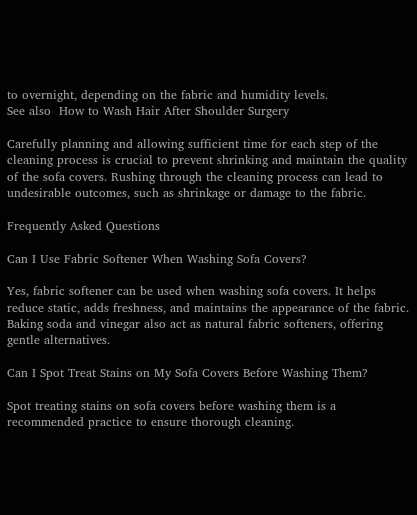to overnight, depending on the fabric and humidity levels.
See also  How to Wash Hair After Shoulder Surgery

Carefully planning and allowing sufficient time for each step of the cleaning process is crucial to prevent shrinking and maintain the quality of the sofa covers. Rushing through the cleaning process can lead to undesirable outcomes, such as shrinkage or damage to the fabric.

Frequently Asked Questions

Can I Use Fabric Softener When Washing Sofa Covers?

Yes, fabric softener can be used when washing sofa covers. It helps reduce static, adds freshness, and maintains the appearance of the fabric. Baking soda and vinegar also act as natural fabric softeners, offering gentle alternatives.

Can I Spot Treat Stains on My Sofa Covers Before Washing Them?

Spot treating stains on sofa covers before washing them is a recommended practice to ensure thorough cleaning.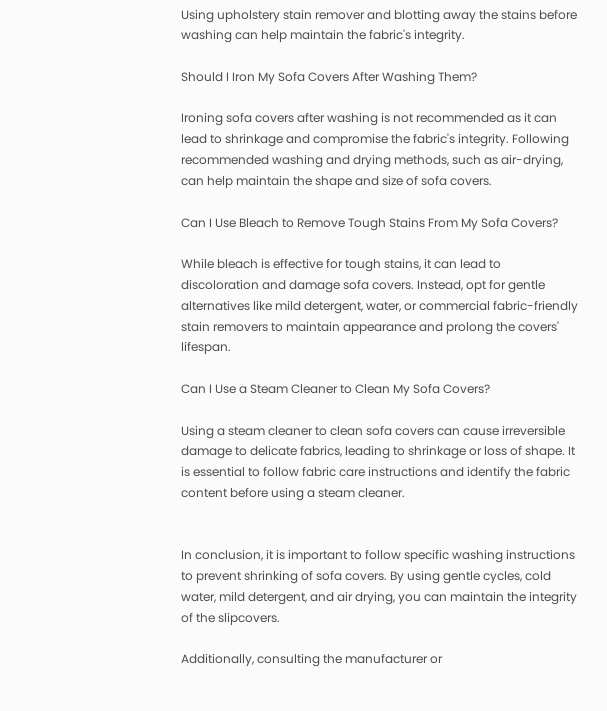Using upholstery stain remover and blotting away the stains before washing can help maintain the fabric's integrity.

Should I Iron My Sofa Covers After Washing Them?

Ironing sofa covers after washing is not recommended as it can lead to shrinkage and compromise the fabric's integrity. Following recommended washing and drying methods, such as air-drying, can help maintain the shape and size of sofa covers.

Can I Use Bleach to Remove Tough Stains From My Sofa Covers?

While bleach is effective for tough stains, it can lead to discoloration and damage sofa covers. Instead, opt for gentle alternatives like mild detergent, water, or commercial fabric-friendly stain removers to maintain appearance and prolong the covers' lifespan.

Can I Use a Steam Cleaner to Clean My Sofa Covers?

Using a steam cleaner to clean sofa covers can cause irreversible damage to delicate fabrics, leading to shrinkage or loss of shape. It is essential to follow fabric care instructions and identify the fabric content before using a steam cleaner.


In conclusion, it is important to follow specific washing instructions to prevent shrinking of sofa covers. By using gentle cycles, cold water, mild detergent, and air drying, you can maintain the integrity of the slipcovers.

Additionally, consulting the manufacturer or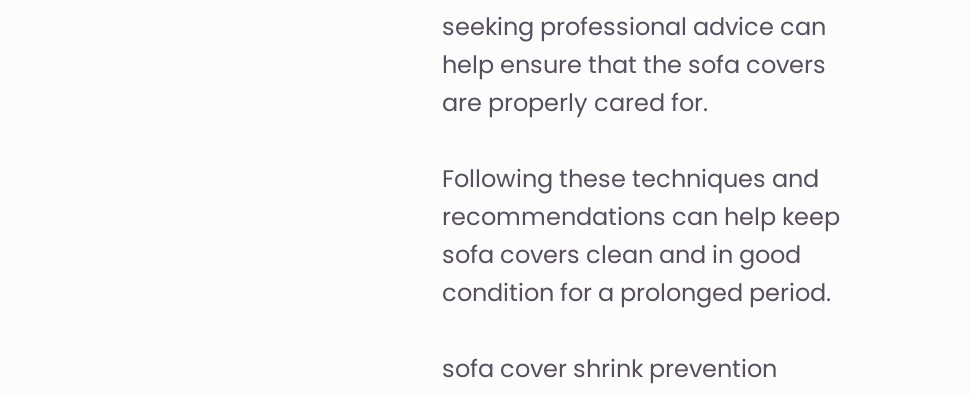seeking professional advice can help ensure that the sofa covers are properly cared for.

Following these techniques and recommendations can help keep sofa covers clean and in good condition for a prolonged period.

sofa cover shrink prevention